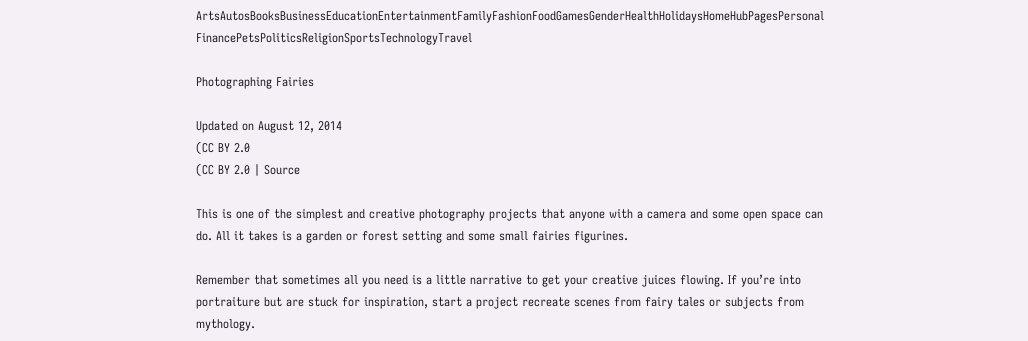ArtsAutosBooksBusinessEducationEntertainmentFamilyFashionFoodGamesGenderHealthHolidaysHomeHubPagesPersonal FinancePetsPoliticsReligionSportsTechnologyTravel

Photographing Fairies

Updated on August 12, 2014
(CC BY 2.0
(CC BY 2.0 | Source

This is one of the simplest and creative photography projects that anyone with a camera and some open space can do. All it takes is a garden or forest setting and some small fairies figurines.

Remember that sometimes all you need is a little narrative to get your creative juices flowing. If you’re into portraiture but are stuck for inspiration, start a project recreate scenes from fairy tales or subjects from mythology.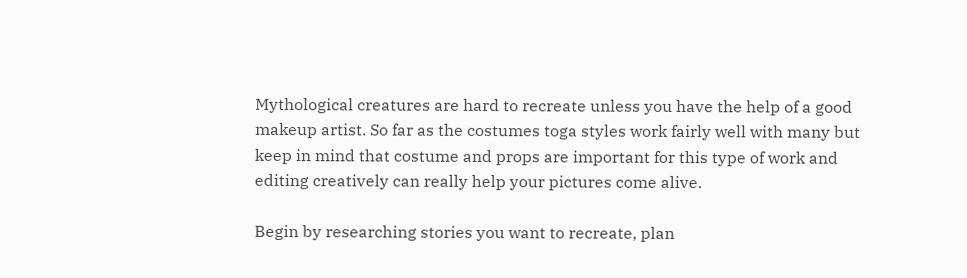Mythological creatures are hard to recreate unless you have the help of a good makeup artist. So far as the costumes toga styles work fairly well with many but keep in mind that costume and props are important for this type of work and editing creatively can really help your pictures come alive.

Begin by researching stories you want to recreate, plan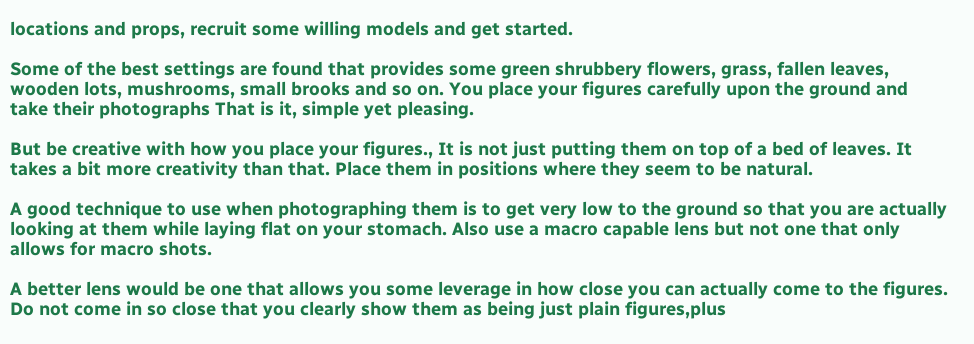locations and props, recruit some willing models and get started.

Some of the best settings are found that provides some green shrubbery flowers, grass, fallen leaves, wooden lots, mushrooms, small brooks and so on. You place your figures carefully upon the ground and take their photographs That is it, simple yet pleasing.

But be creative with how you place your figures., It is not just putting them on top of a bed of leaves. It takes a bit more creativity than that. Place them in positions where they seem to be natural.

A good technique to use when photographing them is to get very low to the ground so that you are actually looking at them while laying flat on your stomach. Also use a macro capable lens but not one that only allows for macro shots.

A better lens would be one that allows you some leverage in how close you can actually come to the figures. Do not come in so close that you clearly show them as being just plain figures,plus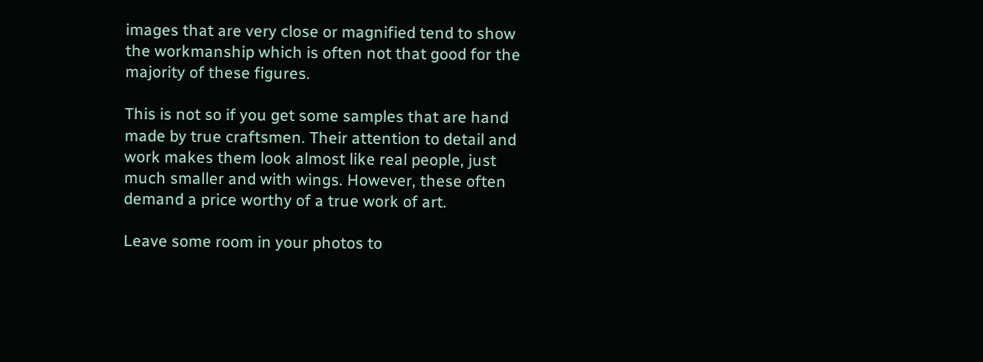images that are very close or magnified tend to show the workmanship which is often not that good for the majority of these figures.

This is not so if you get some samples that are hand made by true craftsmen. Their attention to detail and work makes them look almost like real people, just much smaller and with wings. However, these often demand a price worthy of a true work of art.

Leave some room in your photos to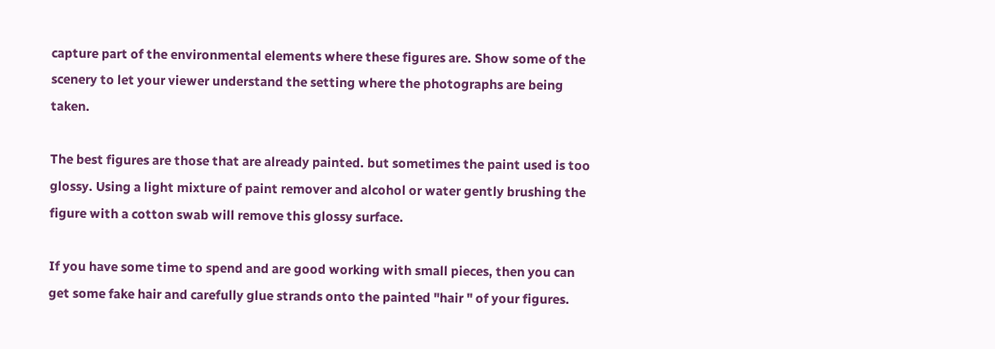capture part of the environmental elements where these figures are. Show some of the scenery to let your viewer understand the setting where the photographs are being taken.

The best figures are those that are already painted. but sometimes the paint used is too glossy. Using a light mixture of paint remover and alcohol or water gently brushing the figure with a cotton swab will remove this glossy surface.

If you have some time to spend and are good working with small pieces, then you can get some fake hair and carefully glue strands onto the painted "hair " of your figures.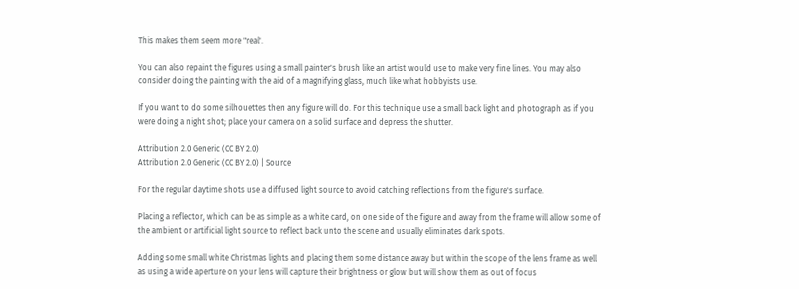This makes them seem more "real'.

You can also repaint the figures using a small painter's brush like an artist would use to make very fine lines. You may also consider doing the painting with the aid of a magnifying glass, much like what hobbyists use.

If you want to do some silhouettes then any figure will do. For this technique use a small back light and photograph as if you were doing a night shot; place your camera on a solid surface and depress the shutter.

Attribution 2.0 Generic (CC BY 2.0)
Attribution 2.0 Generic (CC BY 2.0) | Source

For the regular daytime shots use a diffused light source to avoid catching reflections from the figure's surface.

Placing a reflector, which can be as simple as a white card, on one side of the figure and away from the frame will allow some of the ambient or artificial light source to reflect back unto the scene and usually eliminates dark spots.

Adding some small white Christmas lights and placing them some distance away but within the scope of the lens frame as well as using a wide aperture on your lens will capture their brightness or glow but will show them as out of focus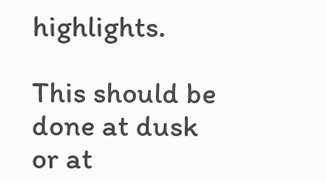highlights.

This should be done at dusk or at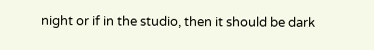night or if in the studio, then it should be dark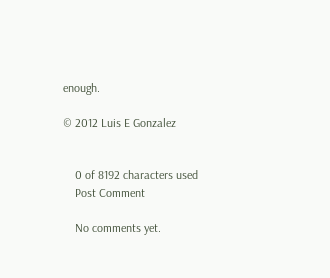enough.

© 2012 Luis E Gonzalez


    0 of 8192 characters used
    Post Comment

    No comments yet.